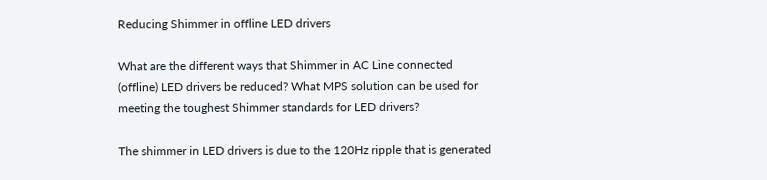Reducing Shimmer in offline LED drivers

What are the different ways that Shimmer in AC Line connected (offline) LED drivers be reduced? What MPS solution can be used for meeting the toughest Shimmer standards for LED drivers?

The shimmer in LED drivers is due to the 120Hz ripple that is generated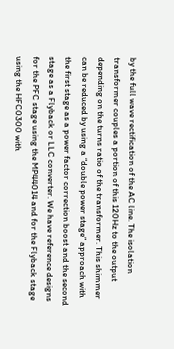by the full wave rectification of the AC line. The isolation transformer couples a portion of this 120Hz to the output depending on the turns ratio of the transformer. This shimmer can be reduced by using a “double power stage” approach with the first stage as a power factor correction boost and the second stage as a Flyback or LLC converter. We have reference designs for the PFC stage using the MP44014 and for the Flyback stage using the HFC0300 with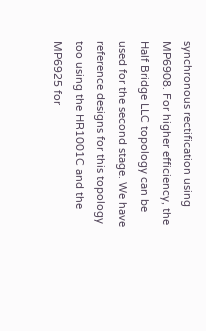synchronous rectification using MP6908. For higher efficiency, the Half Bridge LLC topology can be used for the second stage. We have reference designs for this topology too using the HR1001C and the MP6925 for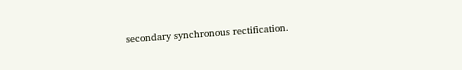secondary synchronous rectification.